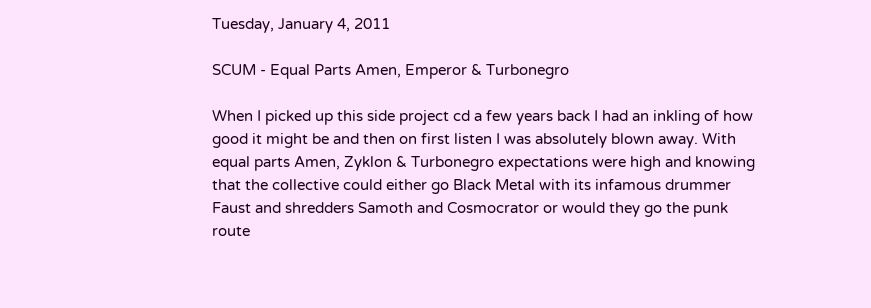Tuesday, January 4, 2011

SCUM - Equal Parts Amen, Emperor & Turbonegro

When I picked up this side project cd a few years back I had an inkling of how good it might be and then on first listen I was absolutely blown away. With equal parts Amen, Zyklon & Turbonegro expectations were high and knowing that the collective could either go Black Metal with its infamous drummer Faust and shredders Samoth and Cosmocrator or would they go the punk route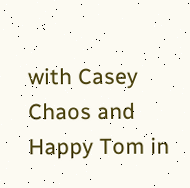with Casey Chaos and Happy Tom in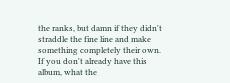the ranks, but damn if they didn't straddle the fine line and make something completely their own. If you don't already have this album, what the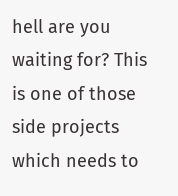hell are you waiting for? This is one of those side projects which needs to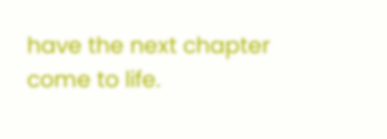have the next chapter come to life.